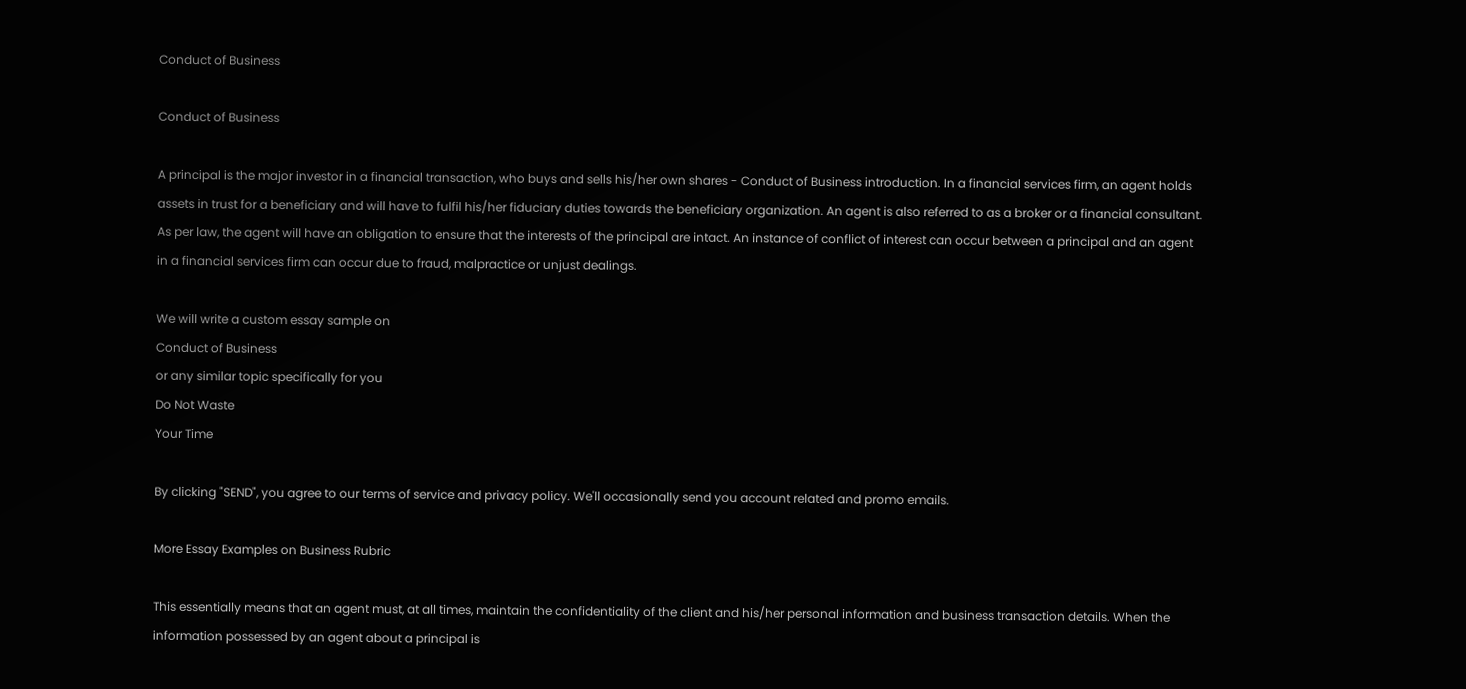Conduct of Business

Conduct of Business

A principal is the major investor in a financial transaction, who buys and sells his/her own shares - Conduct of Business introduction. In a financial services firm, an agent holds assets in trust for a beneficiary and will have to fulfil his/her fiduciary duties towards the beneficiary organization. An agent is also referred to as a broker or a financial consultant. As per law, the agent will have an obligation to ensure that the interests of the principal are intact. An instance of conflict of interest can occur between a principal and an agent in a financial services firm can occur due to fraud, malpractice or unjust dealings.

We will write a custom essay sample on
Conduct of Business
or any similar topic specifically for you
Do Not Waste
Your Time

By clicking "SEND", you agree to our terms of service and privacy policy. We'll occasionally send you account related and promo emails.

More Essay Examples on Business Rubric

This essentially means that an agent must, at all times, maintain the confidentiality of the client and his/her personal information and business transaction details. When the information possessed by an agent about a principal is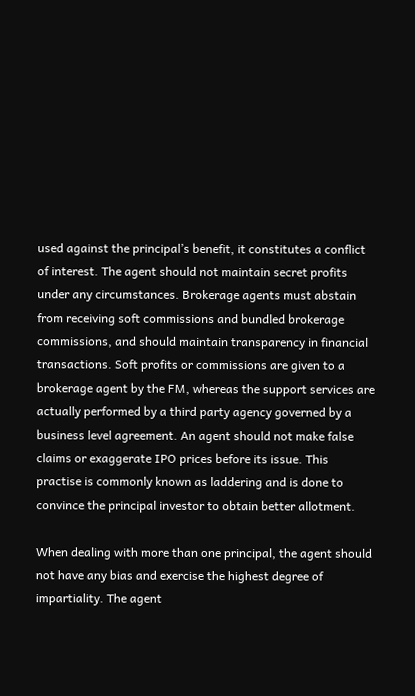used against the principal’s benefit, it constitutes a conflict of interest. The agent should not maintain secret profits under any circumstances. Brokerage agents must abstain from receiving soft commissions and bundled brokerage commissions, and should maintain transparency in financial transactions. Soft profits or commissions are given to a brokerage agent by the FM, whereas the support services are actually performed by a third party agency governed by a business level agreement. An agent should not make false claims or exaggerate IPO prices before its issue. This practise is commonly known as laddering and is done to convince the principal investor to obtain better allotment.

When dealing with more than one principal, the agent should not have any bias and exercise the highest degree of impartiality. The agent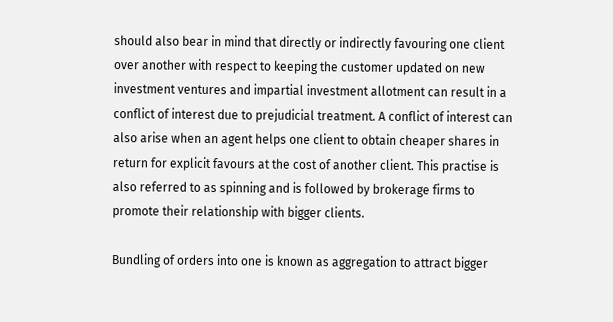should also bear in mind that directly or indirectly favouring one client over another with respect to keeping the customer updated on new investment ventures and impartial investment allotment can result in a conflict of interest due to prejudicial treatment. A conflict of interest can also arise when an agent helps one client to obtain cheaper shares in return for explicit favours at the cost of another client. This practise is also referred to as spinning and is followed by brokerage firms to promote their relationship with bigger clients.

Bundling of orders into one is known as aggregation to attract bigger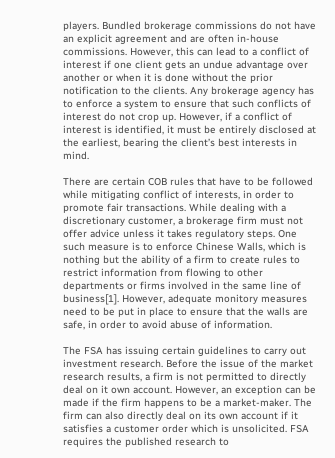players. Bundled brokerage commissions do not have an explicit agreement and are often in-house commissions. However, this can lead to a conflict of interest if one client gets an undue advantage over another or when it is done without the prior notification to the clients. Any brokerage agency has to enforce a system to ensure that such conflicts of interest do not crop up. However, if a conflict of interest is identified, it must be entirely disclosed at the earliest, bearing the client’s best interests in mind.

There are certain COB rules that have to be followed while mitigating conflict of interests, in order to promote fair transactions. While dealing with a discretionary customer, a brokerage firm must not offer advice unless it takes regulatory steps. One such measure is to enforce Chinese Walls, which is nothing but the ability of a firm to create rules to restrict information from flowing to other departments or firms involved in the same line of business[1]. However, adequate monitory measures need to be put in place to ensure that the walls are safe, in order to avoid abuse of information.

The FSA has issuing certain guidelines to carry out investment research. Before the issue of the market research results, a firm is not permitted to directly deal on it own account. However, an exception can be made if the firm happens to be a market-maker. The firm can also directly deal on its own account if it satisfies a customer order which is unsolicited. FSA requires the published research to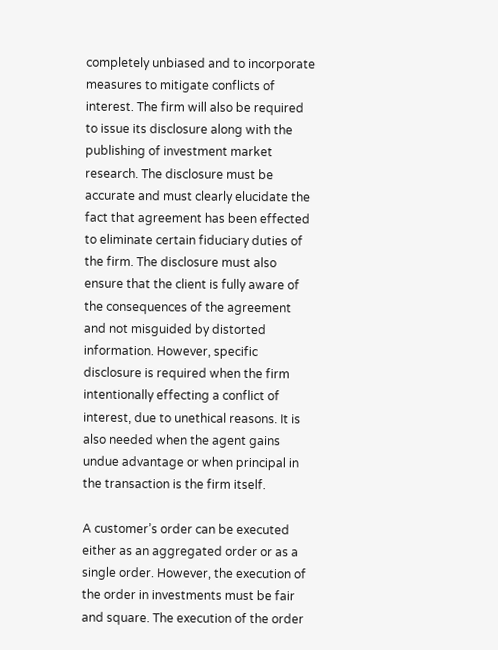completely unbiased and to incorporate measures to mitigate conflicts of interest. The firm will also be required to issue its disclosure along with the publishing of investment market research. The disclosure must be accurate and must clearly elucidate the fact that agreement has been effected to eliminate certain fiduciary duties of the firm. The disclosure must also ensure that the client is fully aware of the consequences of the agreement and not misguided by distorted information. However, specific disclosure is required when the firm intentionally effecting a conflict of interest, due to unethical reasons. It is also needed when the agent gains undue advantage or when principal in the transaction is the firm itself.

A customer’s order can be executed either as an aggregated order or as a single order. However, the execution of the order in investments must be fair and square. The execution of the order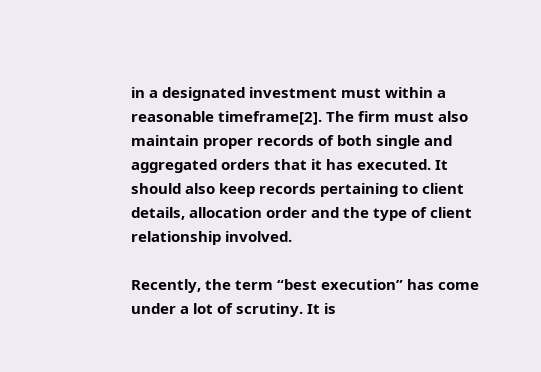in a designated investment must within a reasonable timeframe[2]. The firm must also maintain proper records of both single and aggregated orders that it has executed. It should also keep records pertaining to client details, allocation order and the type of client relationship involved.

Recently, the term “best execution” has come under a lot of scrutiny. It is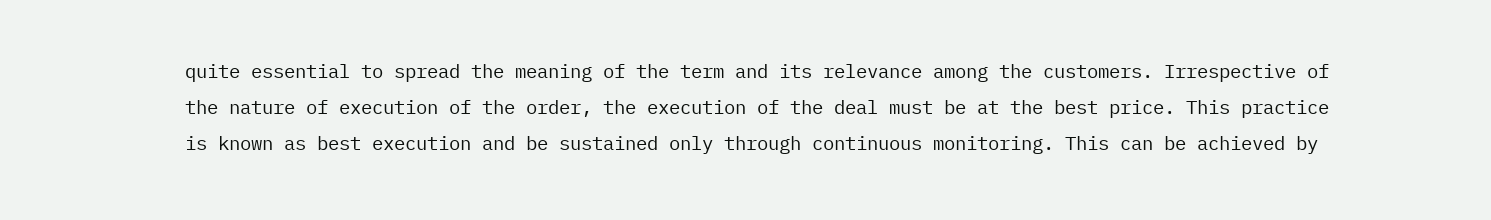quite essential to spread the meaning of the term and its relevance among the customers. Irrespective of the nature of execution of the order, the execution of the deal must be at the best price. This practice is known as best execution and be sustained only through continuous monitoring. This can be achieved by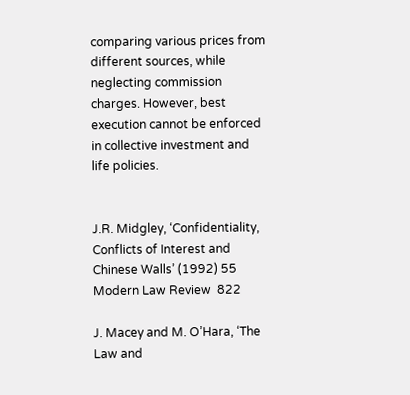comparing various prices from different sources, while neglecting commission charges. However, best execution cannot be enforced in collective investment and life policies.


J.R. Midgley, ‘Confidentiality, Conflicts of Interest and Chinese Walls’ (1992) 55 Modern Law Review  822

J. Macey and M. O’Hara, ‘The Law and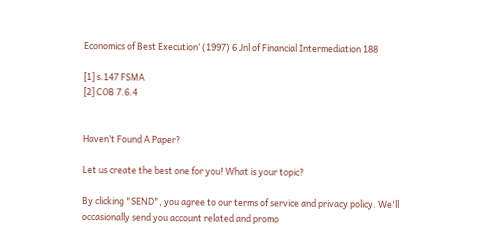Economics of Best Execution’ (1997) 6 Jnl of Financial Intermediation 188

[1] s.147 FSMA
[2] COB 7.6.4


Haven’t Found A Paper?

Let us create the best one for you! What is your topic?

By clicking "SEND", you agree to our terms of service and privacy policy. We'll occasionally send you account related and promo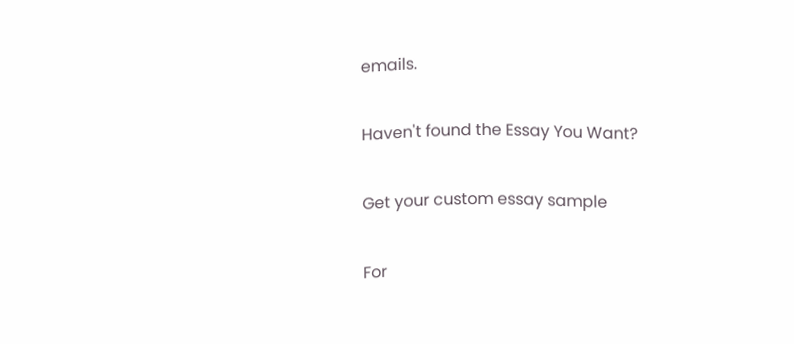emails.

Haven't found the Essay You Want?

Get your custom essay sample

For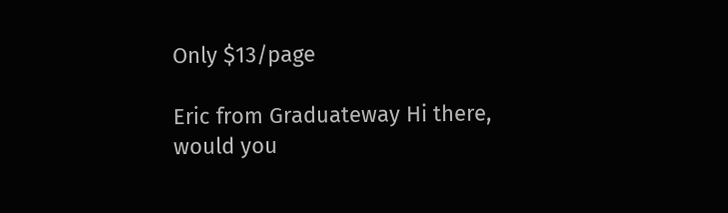Only $13/page

Eric from Graduateway Hi there, would you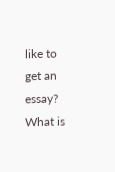like to get an essay? What is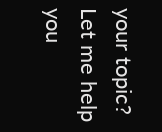your topic? Let me help you